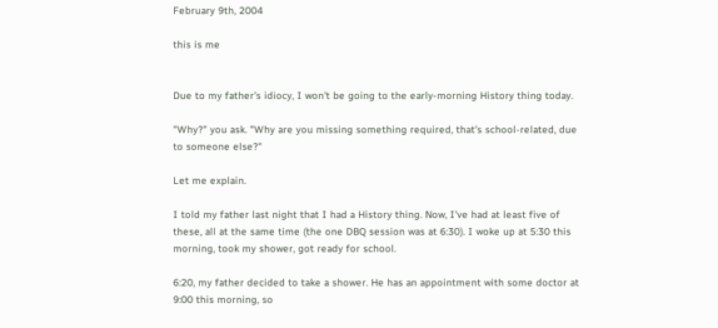February 9th, 2004

this is me


Due to my father's idiocy, I won't be going to the early-morning History thing today.

"Why?" you ask. "Why are you missing something required, that's school-related, due to someone else?"

Let me explain.

I told my father last night that I had a History thing. Now, I've had at least five of these, all at the same time (the one DBQ session was at 6:30). I woke up at 5:30 this morning, took my shower, got ready for school.

6:20, my father decided to take a shower. He has an appointment with some doctor at 9:00 this morning, so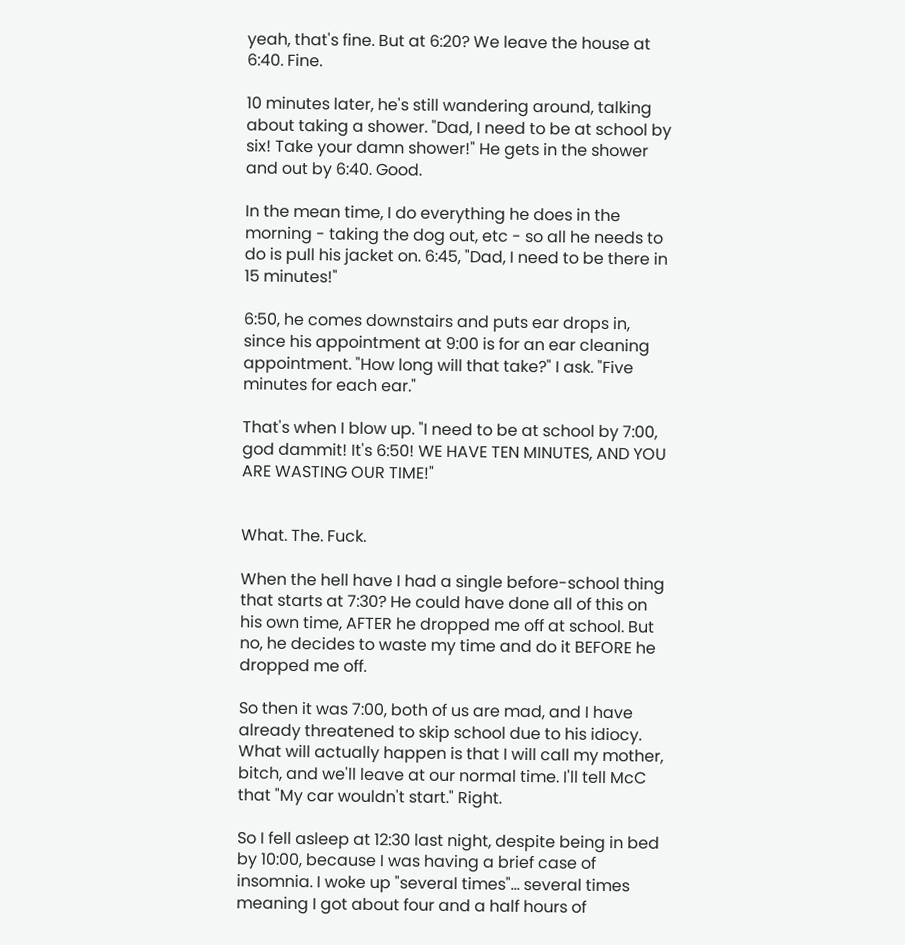yeah, that's fine. But at 6:20? We leave the house at 6:40. Fine.

10 minutes later, he's still wandering around, talking about taking a shower. "Dad, I need to be at school by six! Take your damn shower!" He gets in the shower and out by 6:40. Good.

In the mean time, I do everything he does in the morning - taking the dog out, etc - so all he needs to do is pull his jacket on. 6:45, "Dad, I need to be there in 15 minutes!"

6:50, he comes downstairs and puts ear drops in, since his appointment at 9:00 is for an ear cleaning appointment. "How long will that take?" I ask. "Five minutes for each ear."

That's when I blow up. "I need to be at school by 7:00, god dammit! It's 6:50! WE HAVE TEN MINUTES, AND YOU ARE WASTING OUR TIME!"


What. The. Fuck.

When the hell have I had a single before-school thing that starts at 7:30? He could have done all of this on his own time, AFTER he dropped me off at school. But no, he decides to waste my time and do it BEFORE he dropped me off.

So then it was 7:00, both of us are mad, and I have already threatened to skip school due to his idiocy. What will actually happen is that I will call my mother, bitch, and we'll leave at our normal time. I'll tell McC that "My car wouldn't start." Right.

So I fell asleep at 12:30 last night, despite being in bed by 10:00, because I was having a brief case of insomnia. I woke up "several times"... several times meaning I got about four and a half hours of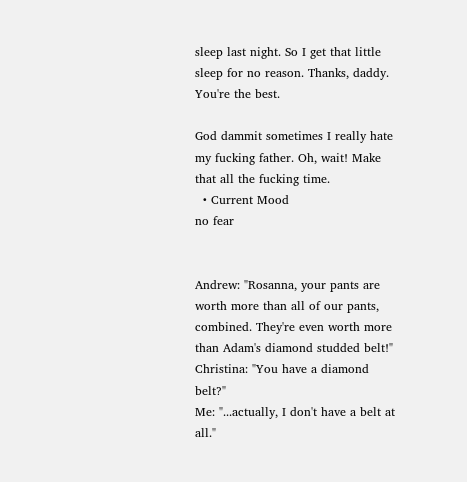sleep last night. So I get that little sleep for no reason. Thanks, daddy. You're the best.

God dammit sometimes I really hate my fucking father. Oh, wait! Make that all the fucking time.
  • Current Mood
no fear


Andrew: "Rosanna, your pants are worth more than all of our pants, combined. They're even worth more than Adam's diamond studded belt!"
Christina: "You have a diamond belt?"
Me: "...actually, I don't have a belt at all."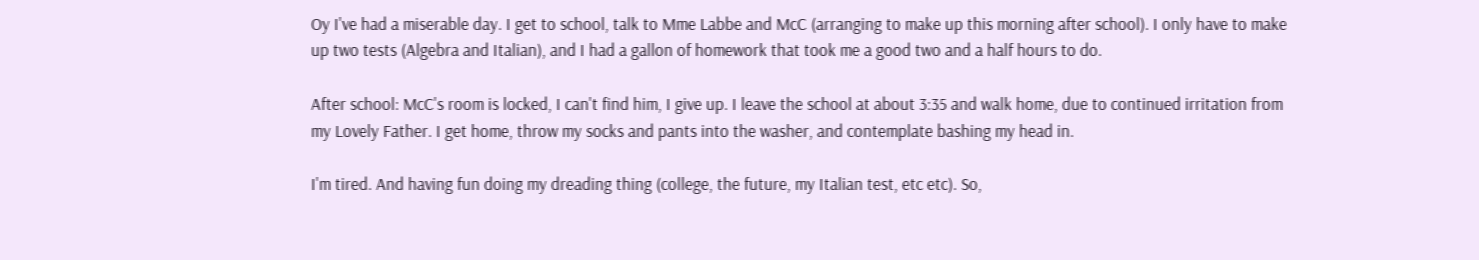Oy I've had a miserable day. I get to school, talk to Mme Labbe and McC (arranging to make up this morning after school). I only have to make up two tests (Algebra and Italian), and I had a gallon of homework that took me a good two and a half hours to do.

After school: McC's room is locked, I can't find him, I give up. I leave the school at about 3:35 and walk home, due to continued irritation from my Lovely Father. I get home, throw my socks and pants into the washer, and contemplate bashing my head in.

I'm tired. And having fun doing my dreading thing (college, the future, my Italian test, etc etc). So,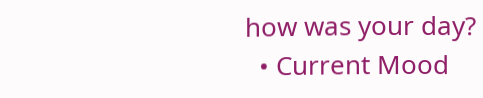how was your day?
  • Current Mood